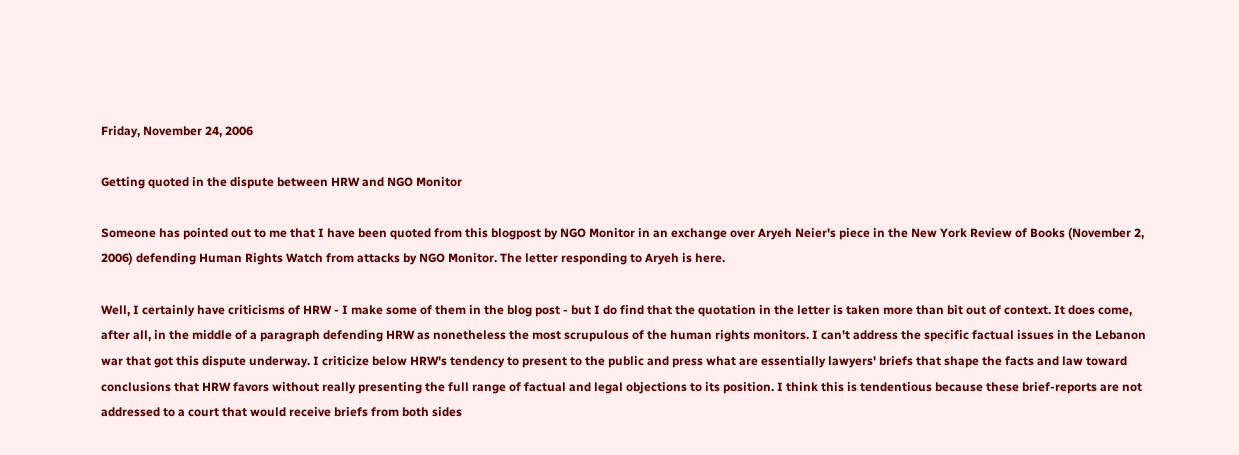Friday, November 24, 2006

Getting quoted in the dispute between HRW and NGO Monitor

Someone has pointed out to me that I have been quoted from this blogpost by NGO Monitor in an exchange over Aryeh Neier's piece in the New York Review of Books (November 2, 2006) defending Human Rights Watch from attacks by NGO Monitor. The letter responding to Aryeh is here.

Well, I certainly have criticisms of HRW - I make some of them in the blog post - but I do find that the quotation in the letter is taken more than bit out of context. It does come, after all, in the middle of a paragraph defending HRW as nonetheless the most scrupulous of the human rights monitors. I can't address the specific factual issues in the Lebanon war that got this dispute underway. I criticize below HRW's tendency to present to the public and press what are essentially lawyers' briefs that shape the facts and law toward conclusions that HRW favors without really presenting the full range of factual and legal objections to its position. I think this is tendentious because these brief-reports are not addressed to a court that would receive briefs from both sides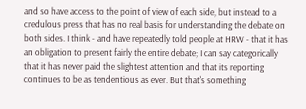and so have access to the point of view of each side, but instead to a credulous press that has no real basis for understanding the debate on both sides. I think - and have repeatedly told people at HRW - that it has an obligation to present fairly the entire debate; I can say categorically that it has never paid the slightest attention and that its reporting continues to be as tendentious as ever. But that's something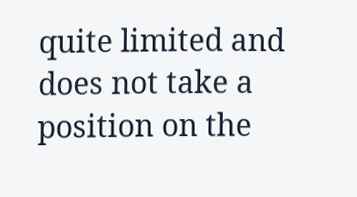quite limited and does not take a position on the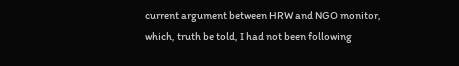current argument between HRW and NGO monitor, which, truth be told, I had not been following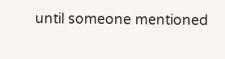until someone mentioned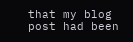that my blog post had been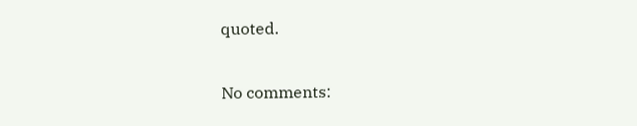quoted.

No comments: